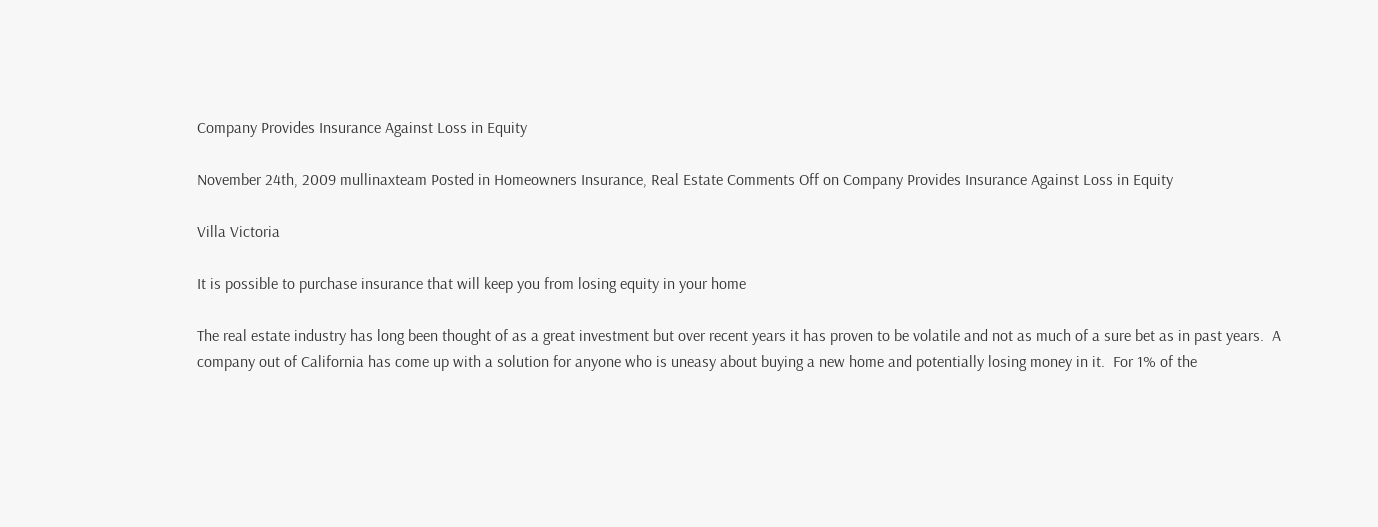Company Provides Insurance Against Loss in Equity

November 24th, 2009 mullinaxteam Posted in Homeowners Insurance, Real Estate Comments Off on Company Provides Insurance Against Loss in Equity

Villa Victoria

It is possible to purchase insurance that will keep you from losing equity in your home

The real estate industry has long been thought of as a great investment but over recent years it has proven to be volatile and not as much of a sure bet as in past years.  A company out of California has come up with a solution for anyone who is uneasy about buying a new home and potentially losing money in it.  For 1% of the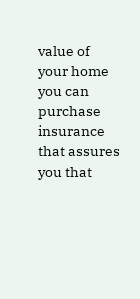value of your home you can purchase insurance that assures you that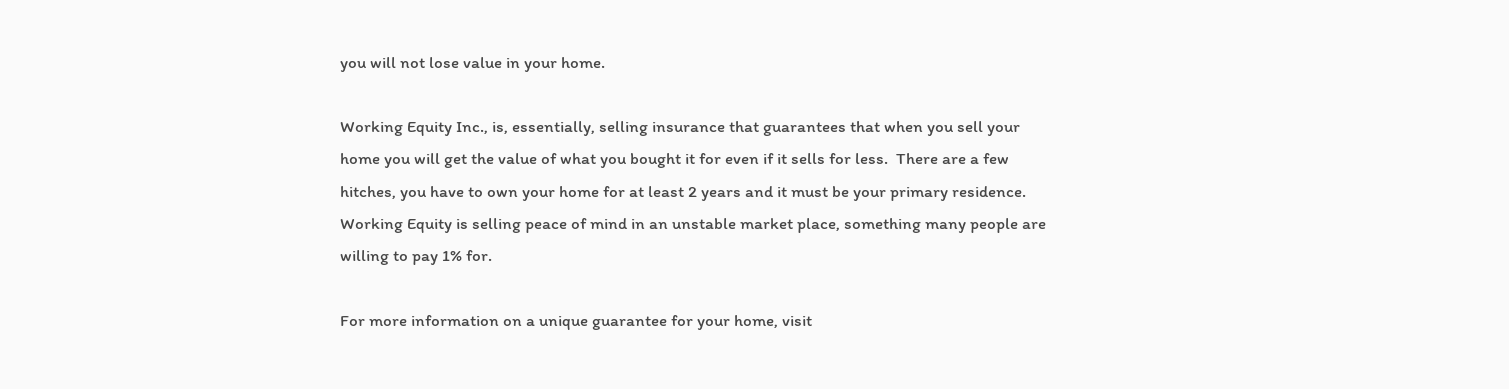you will not lose value in your home.

Working Equity Inc., is, essentially, selling insurance that guarantees that when you sell your home you will get the value of what you bought it for even if it sells for less.  There are a few hitches, you have to own your home for at least 2 years and it must be your primary residence.  Working Equity is selling peace of mind in an unstable market place, something many people are willing to pay 1% for.

For more information on a unique guarantee for your home, visit